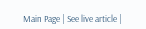Main Page | See live article |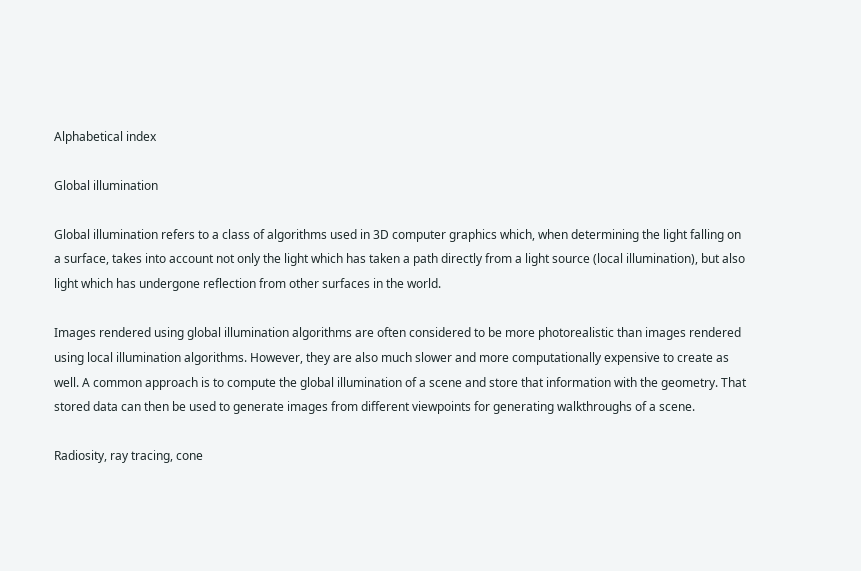Alphabetical index

Global illumination

Global illumination refers to a class of algorithms used in 3D computer graphics which, when determining the light falling on a surface, takes into account not only the light which has taken a path directly from a light source (local illumination), but also light which has undergone reflection from other surfaces in the world.

Images rendered using global illumination algorithms are often considered to be more photorealistic than images rendered using local illumination algorithms. However, they are also much slower and more computationally expensive to create as well. A common approach is to compute the global illumination of a scene and store that information with the geometry. That stored data can then be used to generate images from different viewpoints for generating walkthroughs of a scene.

Radiosity, ray tracing, cone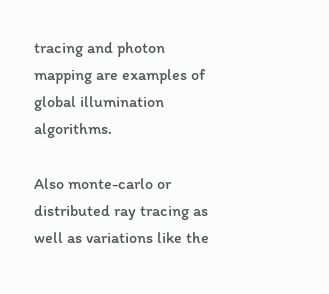tracing and photon mapping are examples of global illumination algorithms.

Also monte-carlo or distributed ray tracing as well as variations like the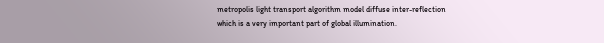metropolis light transport algorithm model diffuse inter-reflection which is a very important part of global illumination.